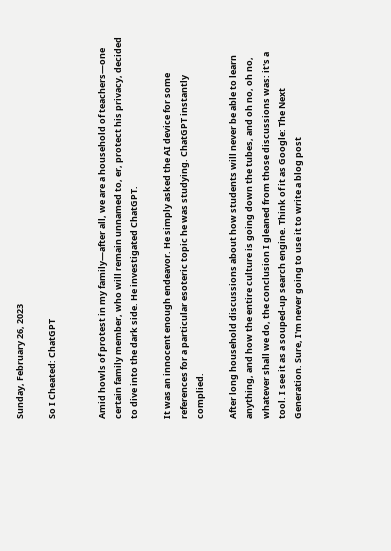Sunday, February 26, 2023

So I Cheated: ChatGPT


Amid howls of protest in my family—after all, we are a household of teachers—one certain family member, who will remain unnamed to, er, protect his privacy, decided to dive into the dark side. He investigated ChatGPT.

It was an innocent enough endeavor. He simply asked the AI device for some references for a particular esoteric topic he was studying. ChatGPT instantly complied.

After long household discussions about how students will never be able to learn anything, and how the entire culture is going down the tubes, and oh no, oh no, whatever shall we do, the conclusion I gleaned from those discussions was: it's a tool. I see it as a souped-up search engine. Think of it as Google: The Next Generation. Sure, I'm never going to use it to write a blog post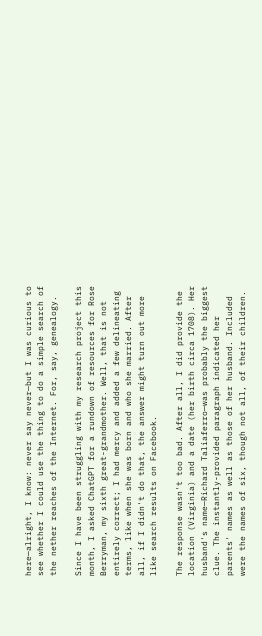here—alright, I know: never say never—but I was curious to see whether I could use the thing to do a simple search of the nether reaches of the Internet. For, say, genealogy.

Since I have been struggling with my research project this month, I asked ChatGPT for a rundown of resources for Rose Berryman, my sixth great-grandmother. Well, that is not entirely correct; I had mercy and added a few delineating terms, like when she was born and who she married. After all, if I didn't do that, the answer might turn out more like search results on Facebook.

The response wasn't too bad. After all, I did provide the location (Virginia) and a date (her birth circa 1708). Her husband's name—Richard Taliaferro—was probably the biggest clue. The instantly-provided paragraph indicated her parents' names as well as those of her husband. Included were the names of six, though not all, of their children.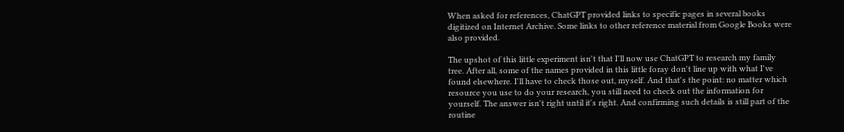When asked for references, ChatGPT provided links to specific pages in several books digitized on Internet Archive. Some links to other reference material from Google Books were also provided.

The upshot of this little experiment isn't that I'll now use ChatGPT to research my family tree. After all, some of the names provided in this little foray don't line up with what I've found elsewhere. I'll have to check those out, myself. And that's the point: no matter which resource you use to do your research, you still need to check out the information for yourself. The answer isn't right until it's right. And confirming such details is still part of the routine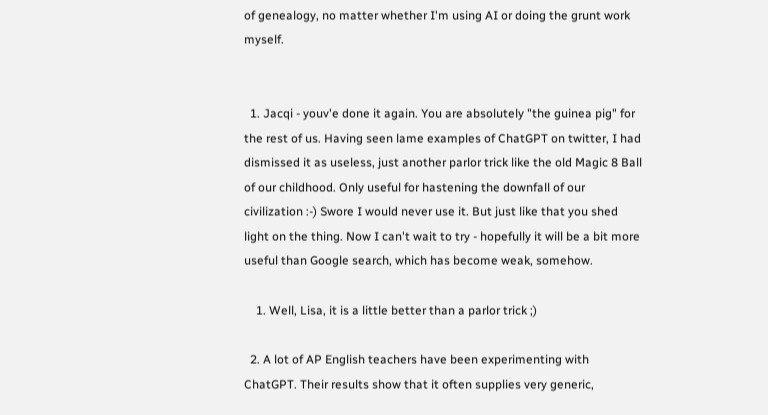of genealogy, no matter whether I'm using AI or doing the grunt work myself.


  1. Jacqi - youv'e done it again. You are absolutely "the guinea pig" for the rest of us. Having seen lame examples of ChatGPT on twitter, I had dismissed it as useless, just another parlor trick like the old Magic 8 Ball of our childhood. Only useful for hastening the downfall of our civilization :-) Swore I would never use it. But just like that you shed light on the thing. Now I can't wait to try - hopefully it will be a bit more useful than Google search, which has become weak, somehow.

    1. Well, Lisa, it is a little better than a parlor trick ;)

  2. A lot of AP English teachers have been experimenting with ChatGPT. Their results show that it often supplies very generic,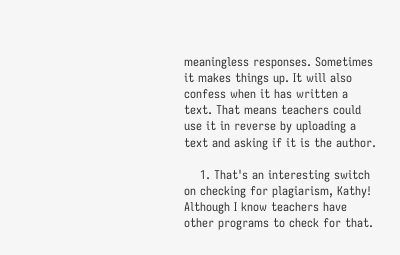meaningless responses. Sometimes it makes things up. It will also confess when it has written a text. That means teachers could use it in reverse by uploading a text and asking if it is the author.

    1. That's an interesting switch on checking for plagiarism, Kathy! Although I know teachers have other programs to check for that.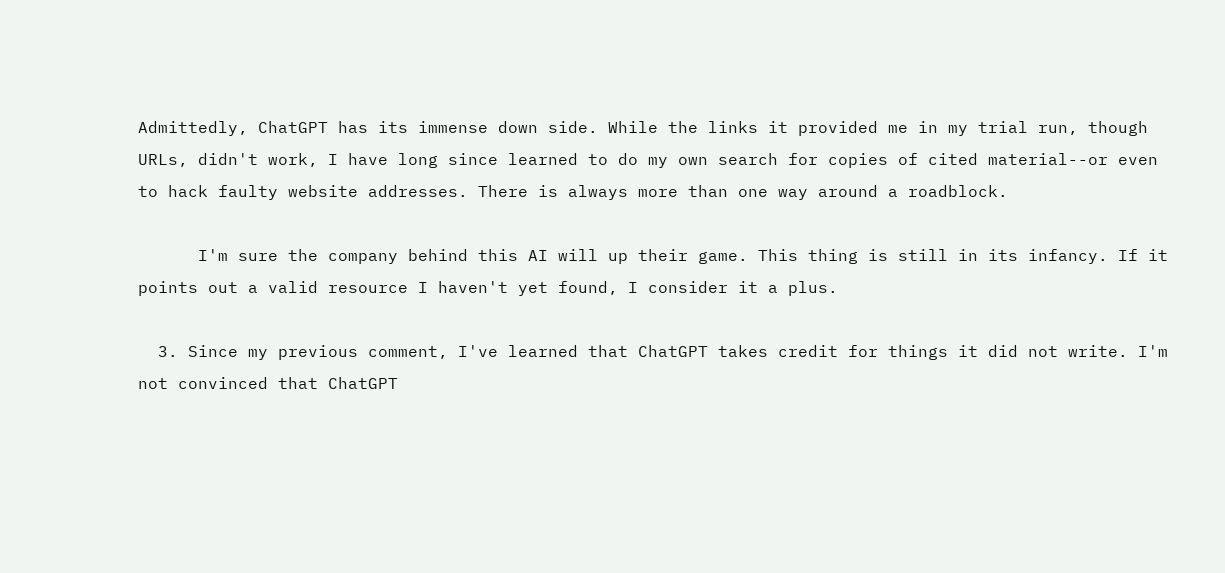Admittedly, ChatGPT has its immense down side. While the links it provided me in my trial run, though URLs, didn't work, I have long since learned to do my own search for copies of cited material--or even to hack faulty website addresses. There is always more than one way around a roadblock.

      I'm sure the company behind this AI will up their game. This thing is still in its infancy. If it points out a valid resource I haven't yet found, I consider it a plus.

  3. Since my previous comment, I've learned that ChatGPT takes credit for things it did not write. I'm not convinced that ChatGPT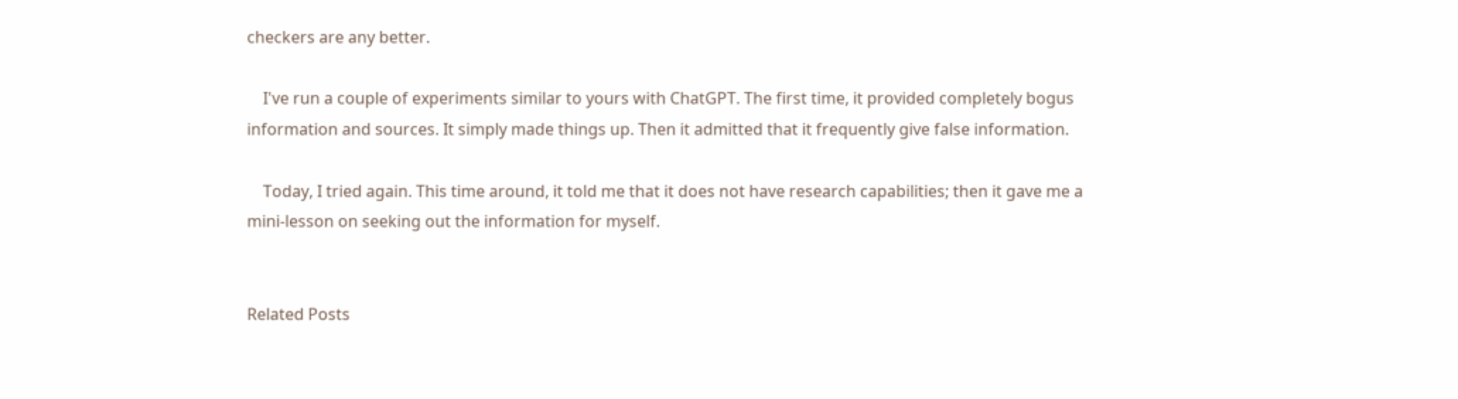checkers are any better.

    I've run a couple of experiments similar to yours with ChatGPT. The first time, it provided completely bogus information and sources. It simply made things up. Then it admitted that it frequently give false information.

    Today, I tried again. This time around, it told me that it does not have research capabilities; then it gave me a mini-lesson on seeking out the information for myself.


Related Posts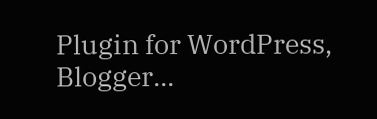Plugin for WordPress, Blogger...